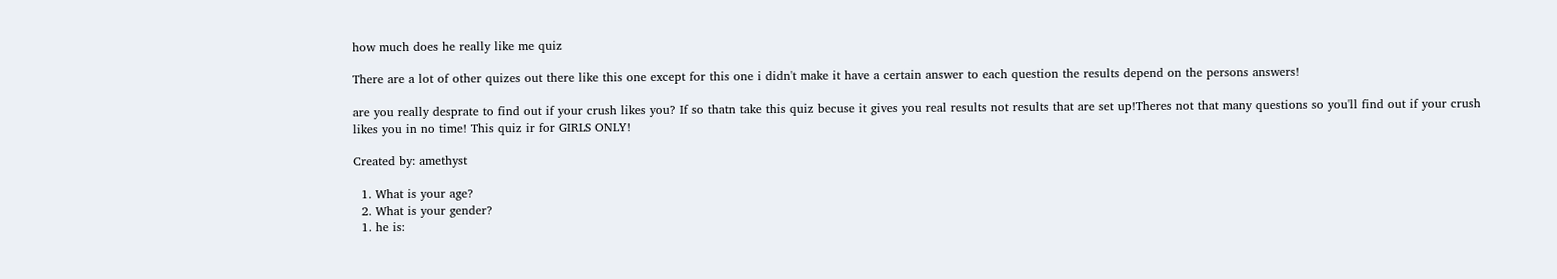how much does he really like me quiz

There are a lot of other quizes out there like this one except for this one i didn't make it have a certain answer to each question the results depend on the persons answers!

are you really desprate to find out if your crush likes you? If so thatn take this quiz becuse it gives you real results not results that are set up!Theres not that many questions so you'll find out if your crush likes you in no time! This quiz ir for GIRLS ONLY!

Created by: amethyst

  1. What is your age?
  2. What is your gender?
  1. he is: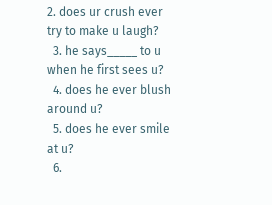2. does ur crush ever try to make u laugh?
  3. he says_____ to u when he first sees u?
  4. does he ever blush around u?
  5. does he ever smile at u?
  6.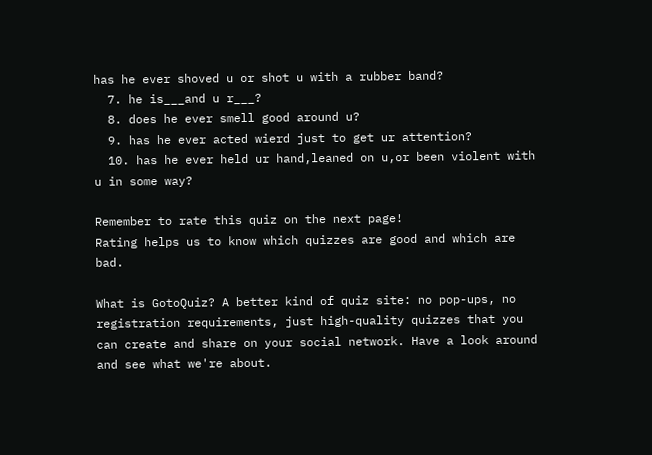has he ever shoved u or shot u with a rubber band?
  7. he is___and u r___?
  8. does he ever smell good around u?
  9. has he ever acted wierd just to get ur attention?
  10. has he ever held ur hand,leaned on u,or been violent with u in some way?

Remember to rate this quiz on the next page!
Rating helps us to know which quizzes are good and which are bad.

What is GotoQuiz? A better kind of quiz site: no pop-ups, no registration requirements, just high-quality quizzes that you can create and share on your social network. Have a look around and see what we're about.